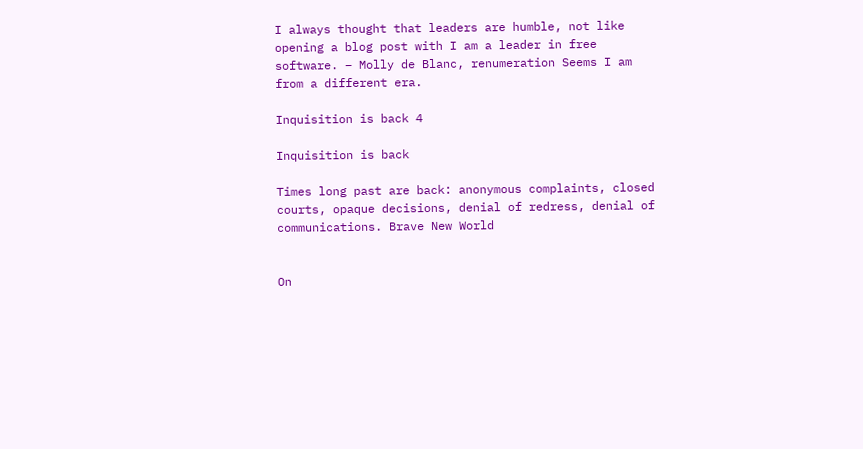I always thought that leaders are humble, not like opening a blog post with I am a leader in free software. – Molly de Blanc, renumeration Seems I am from a different era.

Inquisition is back 4

Inquisition is back

Times long past are back: anonymous complaints, closed courts, opaque decisions, denial of redress, denial of communications. Brave New World


On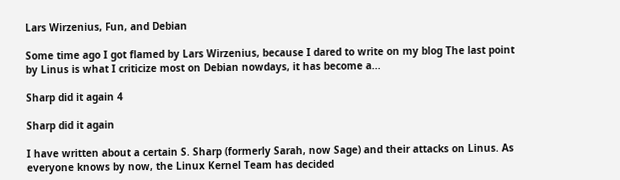Lars Wirzenius, Fun, and Debian

Some time ago I got flamed by Lars Wirzenius, because I dared to write on my blog The last point by Linus is what I criticize most on Debian nowdays, it has become a...

Sharp did it again 4

Sharp did it again

I have written about a certain S. Sharp (formerly Sarah, now Sage) and their attacks on Linus. As everyone knows by now, the Linux Kernel Team has decided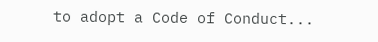to adopt a Code of Conduct...